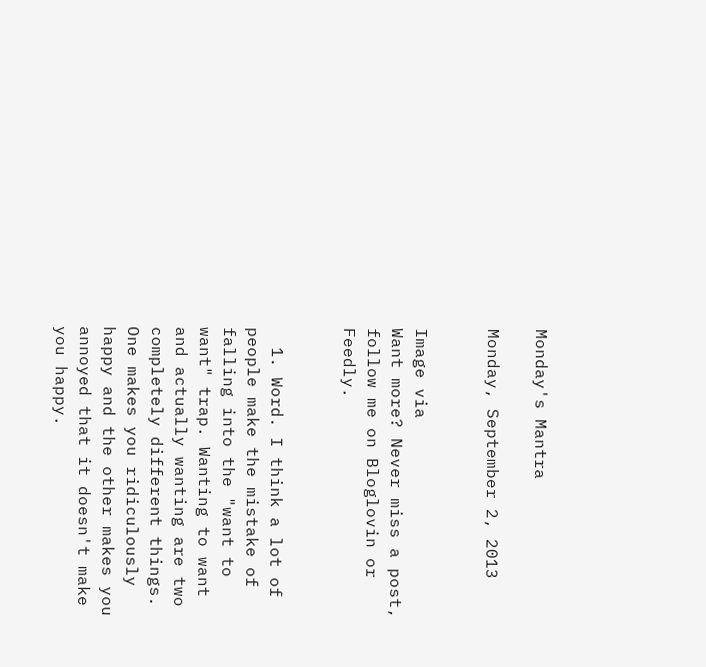Monday's Mantra

Monday, September 2, 2013


Image via
Want more? Never miss a post, follow me on Bloglovin or Feedly.


  1. Word. I think a lot of people make the mistake of falling into the "want to want" trap. Wanting to want and actually wanting are two completely different things. One makes you ridiculously happy and the other makes you annoyed that it doesn't make you happy.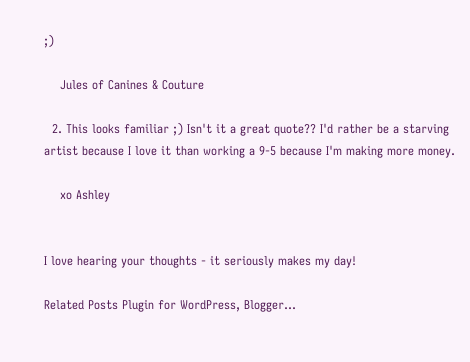;)

    Jules of Canines & Couture

  2. This looks familiar ;) Isn't it a great quote?? I'd rather be a starving artist because I love it than working a 9-5 because I'm making more money.

    xo Ashley


I love hearing your thoughts - it seriously makes my day!

Related Posts Plugin for WordPress, Blogger...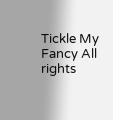Tickle My Fancy All rights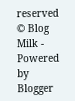reserved © Blog Milk - Powered by Blogger